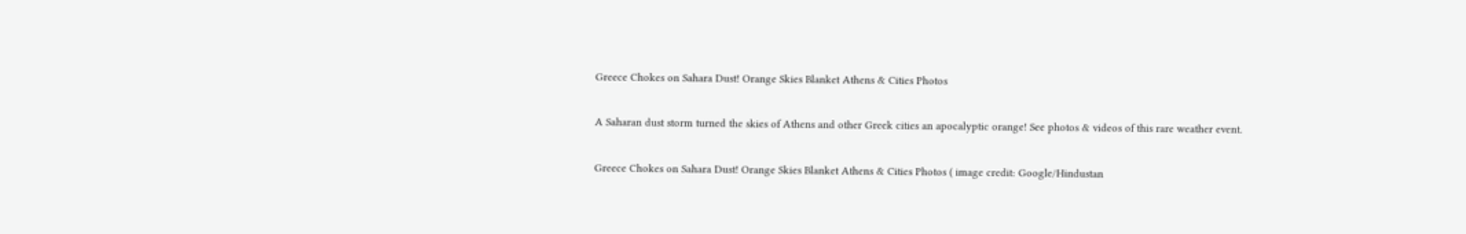Greece Chokes on Sahara Dust! Orange Skies Blanket Athens & Cities Photos

A Saharan dust storm turned the skies of Athens and other Greek cities an apocalyptic orange! See photos & videos of this rare weather event.

Greece Chokes on Sahara Dust! Orange Skies Blanket Athens & Cities Photos ( image credit: Google/Hindustan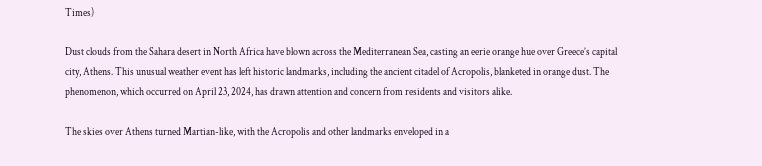Times)

Dust clouds from the Sahara desert in North Africa have blown across the Mediterranean Sea, casting an eerie orange hue over Greece’s capital city, Athens. This unusual weather event has left historic landmarks, including the ancient citadel of Acropolis, blanketed in orange dust. The phenomenon, which occurred on April 23, 2024, has drawn attention and concern from residents and visitors alike.

The skies over Athens turned Martian-like, with the Acropolis and other landmarks enveloped in a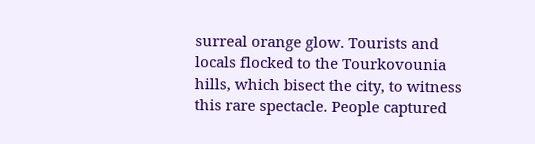surreal orange glow. Tourists and locals flocked to the Tourkovounia hills, which bisect the city, to witness this rare spectacle. People captured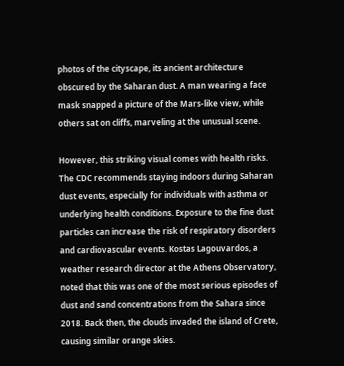photos of the cityscape, its ancient architecture obscured by the Saharan dust. A man wearing a face mask snapped a picture of the Mars-like view, while others sat on cliffs, marveling at the unusual scene.

However, this striking visual comes with health risks. The CDC recommends staying indoors during Saharan dust events, especially for individuals with asthma or underlying health conditions. Exposure to the fine dust particles can increase the risk of respiratory disorders and cardiovascular events. Kostas Lagouvardos, a weather research director at the Athens Observatory, noted that this was one of the most serious episodes of dust and sand concentrations from the Sahara since 2018. Back then, the clouds invaded the island of Crete, causing similar orange skies.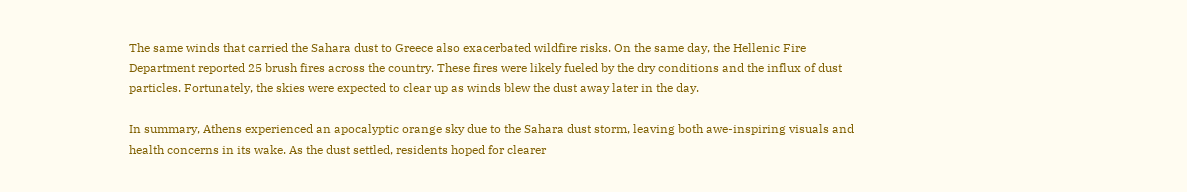The same winds that carried the Sahara dust to Greece also exacerbated wildfire risks. On the same day, the Hellenic Fire Department reported 25 brush fires across the country. These fires were likely fueled by the dry conditions and the influx of dust particles. Fortunately, the skies were expected to clear up as winds blew the dust away later in the day.

In summary, Athens experienced an apocalyptic orange sky due to the Sahara dust storm, leaving both awe-inspiring visuals and health concerns in its wake. As the dust settled, residents hoped for clearer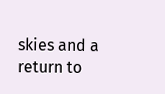skies and a return to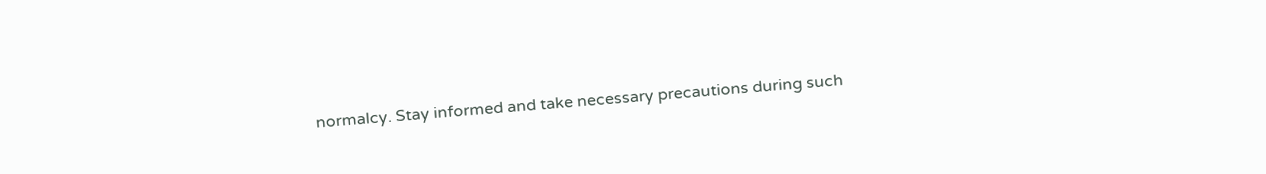normalcy. Stay informed and take necessary precautions during such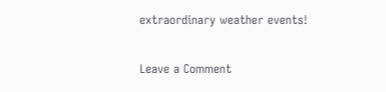extraordinary weather events!

Leave a Comment